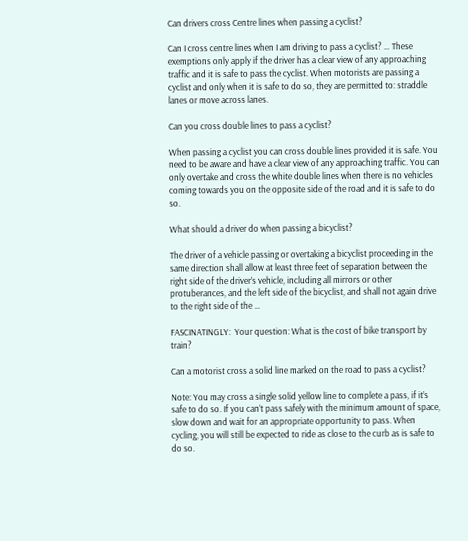Can drivers cross Centre lines when passing a cyclist?

Can I cross centre lines when I am driving to pass a cyclist? … These exemptions only apply if the driver has a clear view of any approaching traffic and it is safe to pass the cyclist. When motorists are passing a cyclist and only when it is safe to do so, they are permitted to: straddle lanes or move across lanes.

Can you cross double lines to pass a cyclist?

When passing a cyclist you can cross double lines provided it is safe. You need to be aware and have a clear view of any approaching traffic. You can only overtake and cross the white double lines when there is no vehicles coming towards you on the opposite side of the road and it is safe to do so.

What should a driver do when passing a bicyclist?

The driver of a vehicle passing or overtaking a bicyclist proceeding in the same direction shall allow at least three feet of separation between the right side of the driver’s vehicle, including all mirrors or other protuberances, and the left side of the bicyclist, and shall not again drive to the right side of the …

FASCINATINGLY:  Your question: What is the cost of bike transport by train?

Can a motorist cross a solid line marked on the road to pass a cyclist?

Note: You may cross a single solid yellow line to complete a pass, if it’s safe to do so. If you can’t pass safely with the minimum amount of space, slow down and wait for an appropriate opportunity to pass. When cycling, you will still be expected to ride as close to the curb as is safe to do so.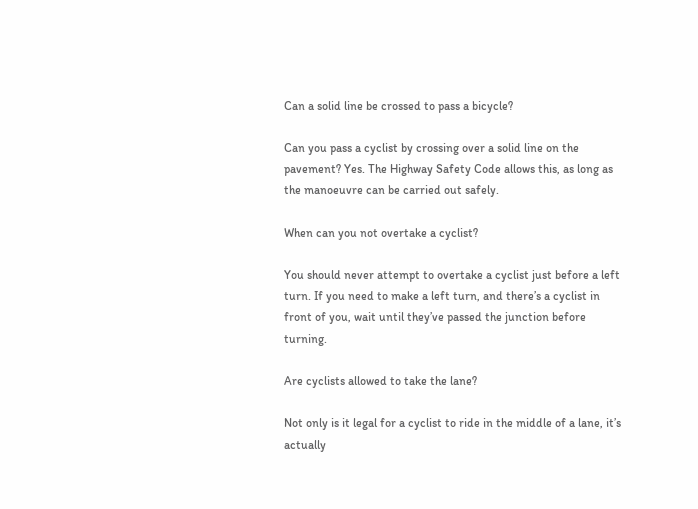Can a solid line be crossed to pass a bicycle?

Can you pass a cyclist by crossing over a solid line on the pavement? Yes. The Highway Safety Code allows this, as long as the manoeuvre can be carried out safely.

When can you not overtake a cyclist?

You should never attempt to overtake a cyclist just before a left turn. If you need to make a left turn, and there’s a cyclist in front of you, wait until they’ve passed the junction before turning.

Are cyclists allowed to take the lane?

Not only is it legal for a cyclist to ride in the middle of a lane, it’s actually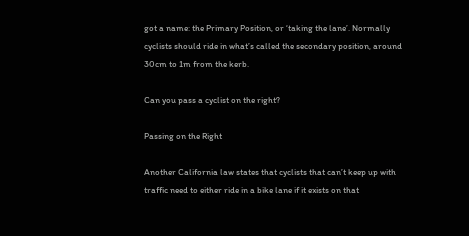got a name: the Primary Position, or ‘taking the lane’. Normally cyclists should ride in what’s called the secondary position, around 30cm to 1m from the kerb.

Can you pass a cyclist on the right?

Passing on the Right

Another California law states that cyclists that can’t keep up with traffic need to either ride in a bike lane if it exists on that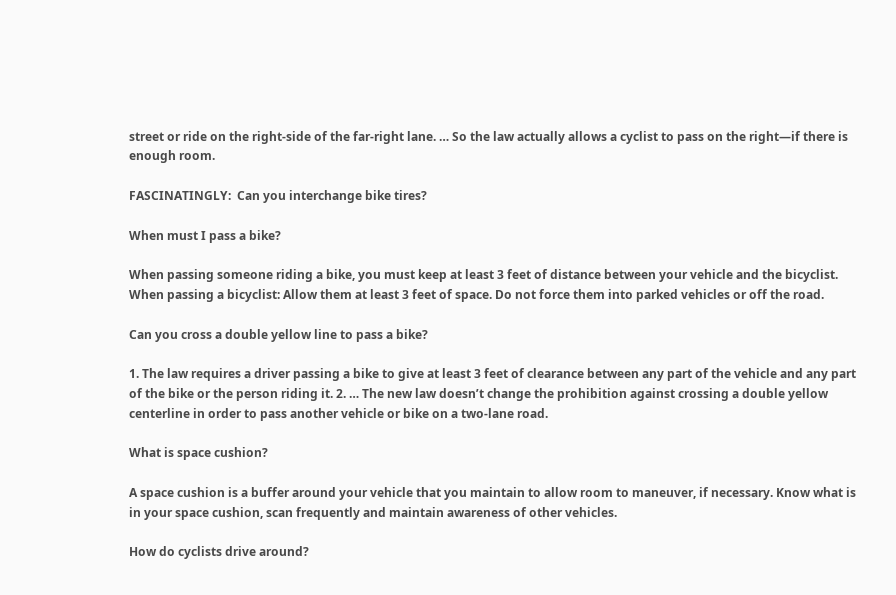street or ride on the right-side of the far-right lane. … So the law actually allows a cyclist to pass on the right—if there is enough room.

FASCINATINGLY:  Can you interchange bike tires?

When must I pass a bike?

When passing someone riding a bike, you must keep at least 3 feet of distance between your vehicle and the bicyclist. When passing a bicyclist: Allow them at least 3 feet of space. Do not force them into parked vehicles or off the road.

Can you cross a double yellow line to pass a bike?

1. The law requires a driver passing a bike to give at least 3 feet of clearance between any part of the vehicle and any part of the bike or the person riding it. 2. … The new law doesn’t change the prohibition against crossing a double yellow centerline in order to pass another vehicle or bike on a two-lane road.

What is space cushion?

A space cushion is a buffer around your vehicle that you maintain to allow room to maneuver, if necessary. Know what is in your space cushion, scan frequently and maintain awareness of other vehicles.

How do cyclists drive around?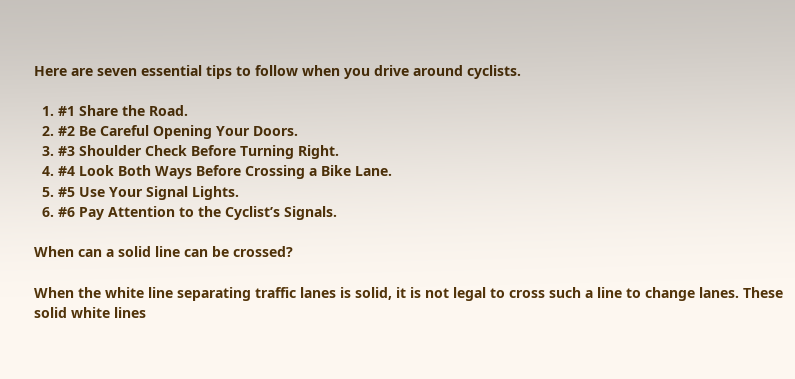Here are seven essential tips to follow when you drive around cyclists.

  1. #1 Share the Road.
  2. #2 Be Careful Opening Your Doors.
  3. #3 Shoulder Check Before Turning Right.
  4. #4 Look Both Ways Before Crossing a Bike Lane.
  5. #5 Use Your Signal Lights.
  6. #6 Pay Attention to the Cyclist’s Signals.

When can a solid line can be crossed?

When the white line separating traffic lanes is solid, it is not legal to cross such a line to change lanes. These solid white lines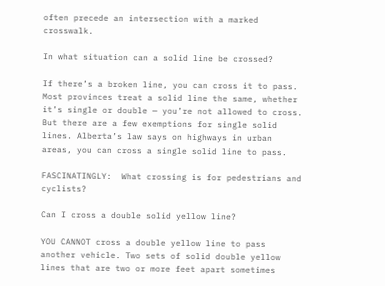often precede an intersection with a marked crosswalk.

In what situation can a solid line be crossed?

If there’s a broken line, you can cross it to pass. Most provinces treat a solid line the same, whether it’s single or double — you’re not allowed to cross. But there are a few exemptions for single solid lines. Alberta’s law says on highways in urban areas, you can cross a single solid line to pass.

FASCINATINGLY:  What crossing is for pedestrians and cyclists?

Can I cross a double solid yellow line?

YOU CANNOT cross a double yellow line to pass another vehicle. Two sets of solid double yellow lines that are two or more feet apart sometimes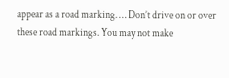appear as a road marking. … Don’t drive on or over these road markings. You may not make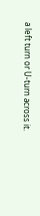a left turn or U-turn across it.